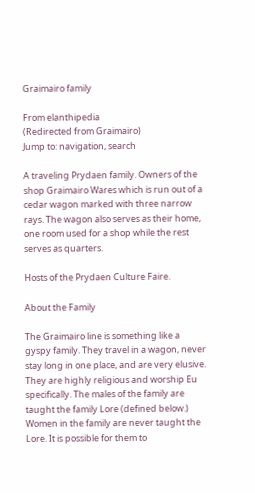Graimairo family

From elanthipedia
(Redirected from Graimairo)
Jump to: navigation, search

A traveling Prydaen family. Owners of the shop Graimairo Wares which is run out of a cedar wagon marked with three narrow rays. The wagon also serves as their home, one room used for a shop while the rest serves as quarters.

Hosts of the Prydaen Culture Faire.

About the Family

The Graimairo line is something like a gyspy family. They travel in a wagon, never stay long in one place, and are very elusive. They are highly religious and worship Eu specifically. The males of the family are taught the family Lore (defined below.) Women in the family are never taught the Lore. It is possible for them to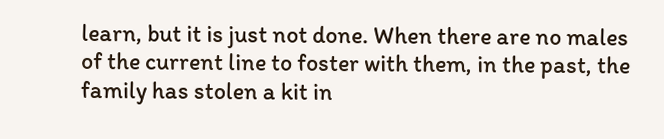learn, but it is just not done. When there are no males of the current line to foster with them, in the past, the family has stolen a kit in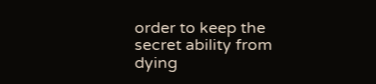order to keep the secret ability from dying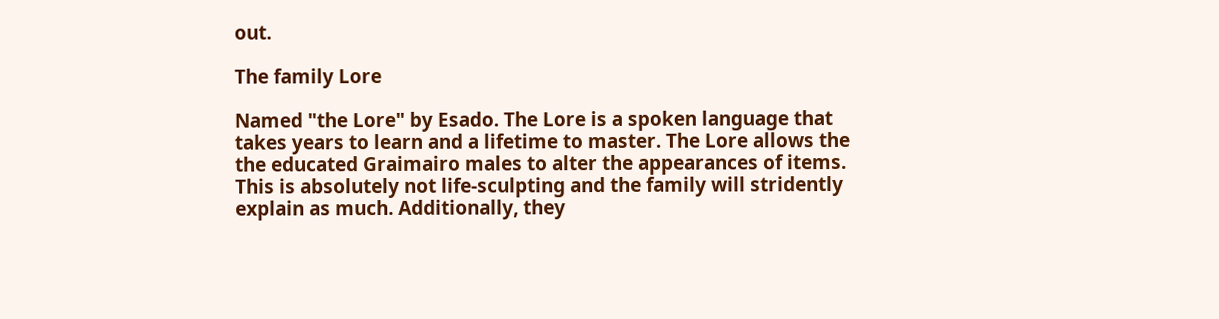out.

The family Lore

Named "the Lore" by Esado. The Lore is a spoken language that takes years to learn and a lifetime to master. The Lore allows the the educated Graimairo males to alter the appearances of items. This is absolutely not life-sculpting and the family will stridently explain as much. Additionally, they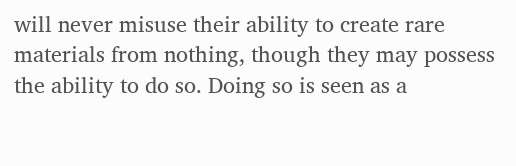will never misuse their ability to create rare materials from nothing, though they may possess the ability to do so. Doing so is seen as a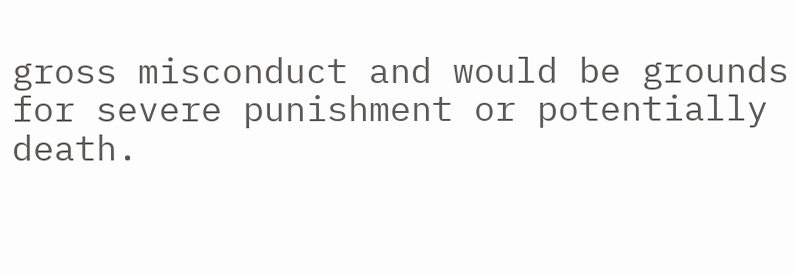gross misconduct and would be grounds for severe punishment or potentially death.